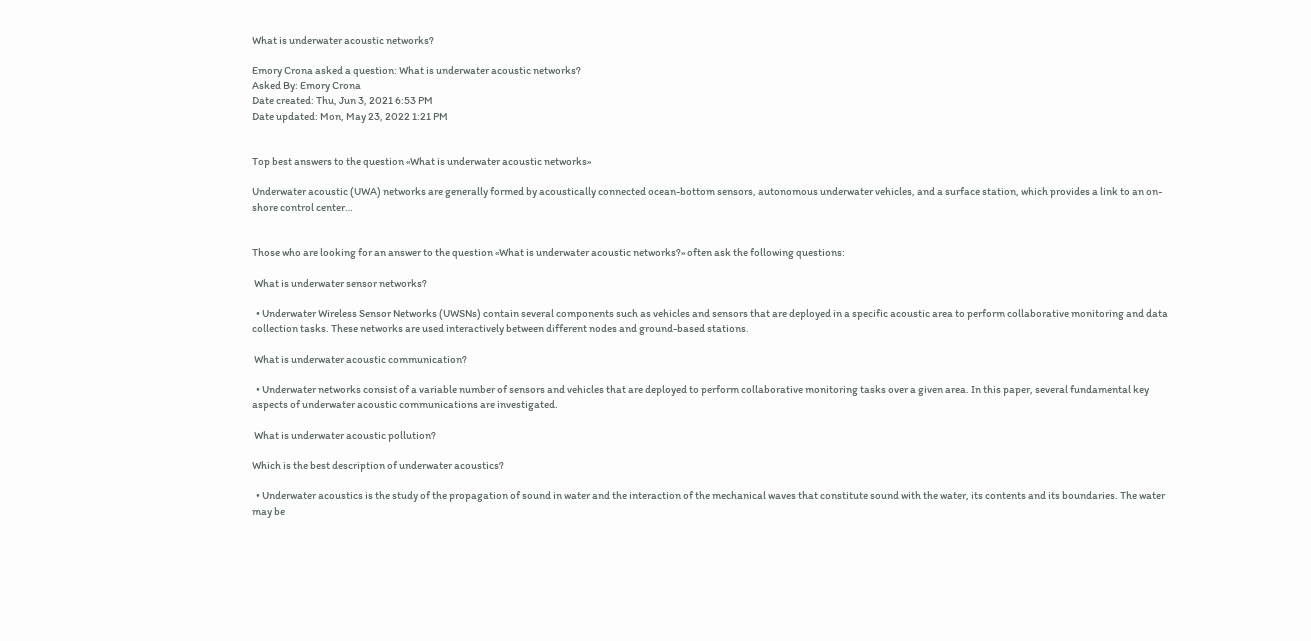What is underwater acoustic networks?

Emory Crona asked a question: What is underwater acoustic networks?
Asked By: Emory Crona
Date created: Thu, Jun 3, 2021 6:53 PM
Date updated: Mon, May 23, 2022 1:21 PM


Top best answers to the question «What is underwater acoustic networks»

Underwater acoustic (UWA) networks are generally formed by acoustically connected ocean-bottom sensors, autonomous underwater vehicles, and a surface station, which provides a link to an on-shore control center…


Those who are looking for an answer to the question «What is underwater acoustic networks?» often ask the following questions:

 What is underwater sensor networks?

  • Underwater Wireless Sensor Networks (UWSNs) contain several components such as vehicles and sensors that are deployed in a specific acoustic area to perform collaborative monitoring and data collection tasks. These networks are used interactively between different nodes and ground-based stations.

 What is underwater acoustic communication?

  • Underwater networks consist of a variable number of sensors and vehicles that are deployed to perform collaborative monitoring tasks over a given area. In this paper, several fundamental key aspects of underwater acoustic communications are investigated.

 What is underwater acoustic pollution?

Which is the best description of underwater acoustics?

  • Underwater acoustics is the study of the propagation of sound in water and the interaction of the mechanical waves that constitute sound with the water, its contents and its boundaries. The water may be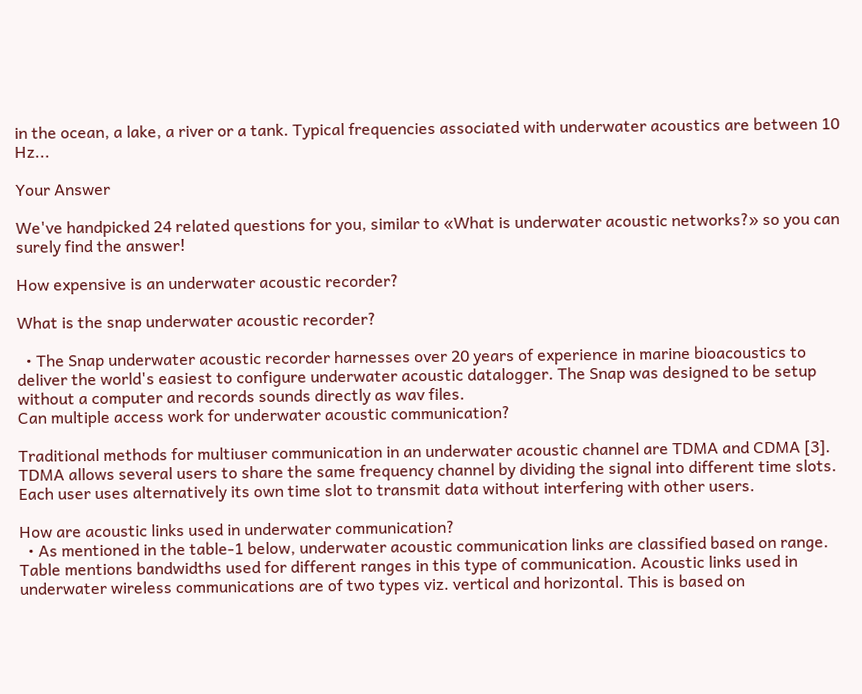in the ocean, a lake, a river or a tank. Typical frequencies associated with underwater acoustics are between 10 Hz...

Your Answer

We've handpicked 24 related questions for you, similar to «What is underwater acoustic networks?» so you can surely find the answer!

How expensive is an underwater acoustic recorder?

What is the snap underwater acoustic recorder?

  • The Snap underwater acoustic recorder harnesses over 20 years of experience in marine bioacoustics to deliver the world's easiest to configure underwater acoustic datalogger. The Snap was designed to be setup without a computer and records sounds directly as wav files.
Can multiple access work for underwater acoustic communication?

Traditional methods for multiuser communication in an underwater acoustic channel are TDMA and CDMA [3]. TDMA allows several users to share the same frequency channel by dividing the signal into different time slots. Each user uses alternatively its own time slot to transmit data without interfering with other users.

How are acoustic links used in underwater communication?
  • As mentioned in the table-1 below, underwater acoustic communication links are classified based on range. Table mentions bandwidths used for different ranges in this type of communication. Acoustic links used in underwater wireless communications are of two types viz. vertical and horizontal. This is based on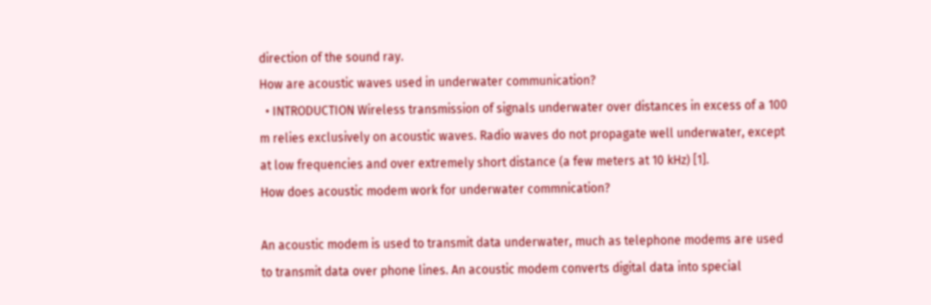direction of the sound ray.
How are acoustic waves used in underwater communication?
  • INTRODUCTION Wireless transmission of signals underwater over distances in excess of a 100 m relies exclusively on acoustic waves. Radio waves do not propagate well underwater, except at low frequencies and over extremely short distance (a few meters at 10 kHz) [1].
How does acoustic modem work for underwater commnication?

An acoustic modem is used to transmit data underwater, much as telephone modems are used to transmit data over phone lines. An acoustic modem converts digital data into special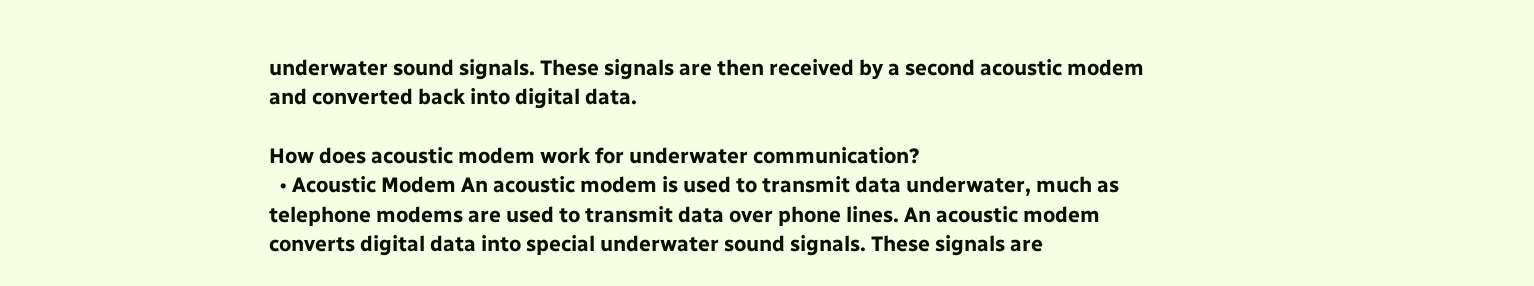underwater sound signals. These signals are then received by a second acoustic modem and converted back into digital data.

How does acoustic modem work for underwater communication?
  • Acoustic Modem An acoustic modem is used to transmit data underwater, much as telephone modems are used to transmit data over phone lines. An acoustic modem converts digital data into special underwater sound signals. These signals are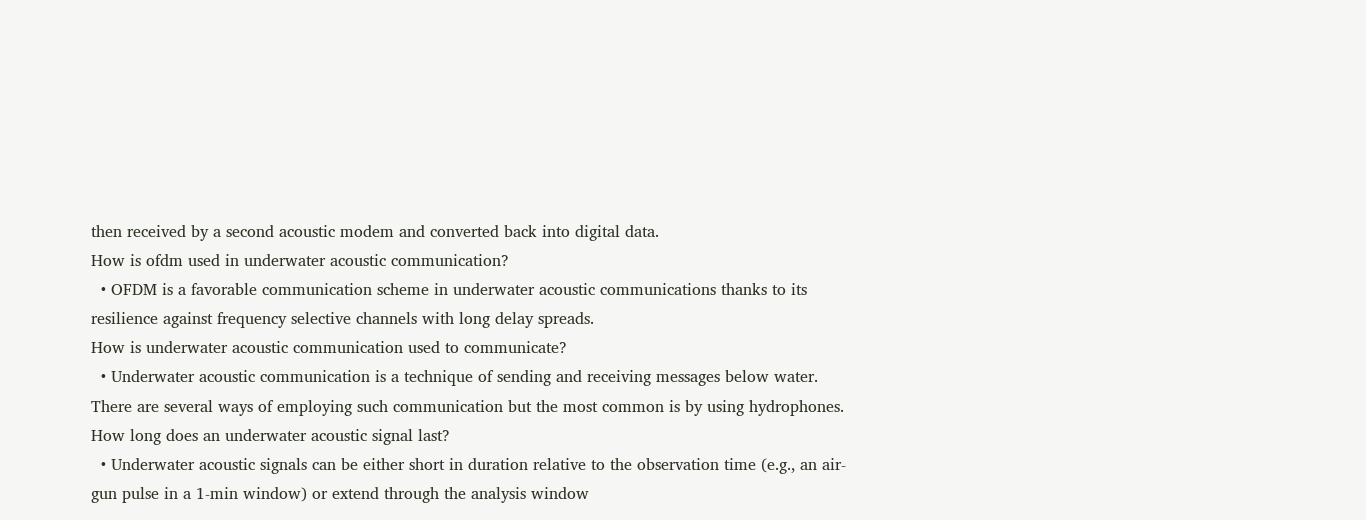then received by a second acoustic modem and converted back into digital data.
How is ofdm used in underwater acoustic communication?
  • OFDM is a favorable communication scheme in underwater acoustic communications thanks to its resilience against frequency selective channels with long delay spreads.
How is underwater acoustic communication used to communicate?
  • Underwater acoustic communication is a technique of sending and receiving messages below water. There are several ways of employing such communication but the most common is by using hydrophones.
How long does an underwater acoustic signal last?
  • Underwater acoustic signals can be either short in duration relative to the observation time (e.g., an air-gun pulse in a 1-min window) or extend through the analysis window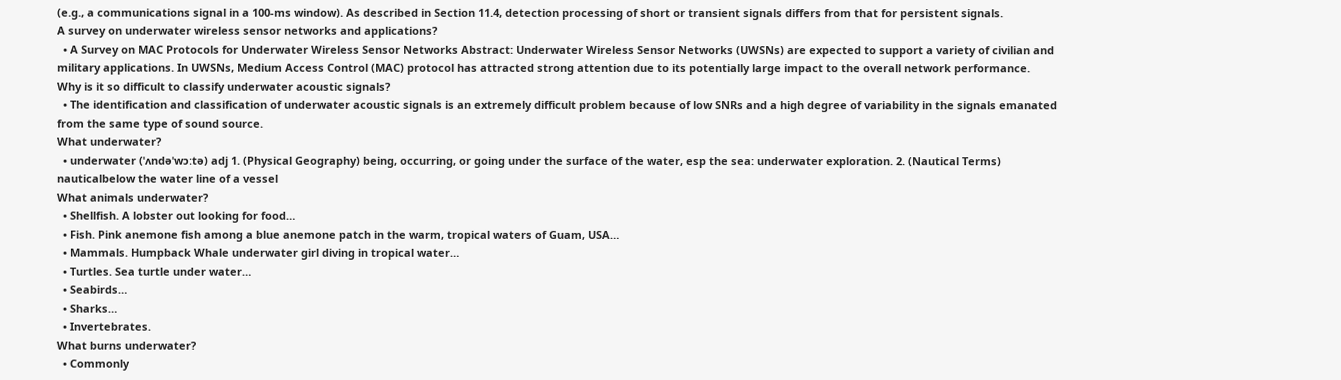(e.g., a communications signal in a 100-ms window). As described in Section 11.4, detection processing of short or transient signals differs from that for persistent signals.
A survey on underwater wireless sensor networks and applications?
  • A Survey on MAC Protocols for Underwater Wireless Sensor Networks Abstract: Underwater Wireless Sensor Networks (UWSNs) are expected to support a variety of civilian and military applications. In UWSNs, Medium Access Control (MAC) protocol has attracted strong attention due to its potentially large impact to the overall network performance.
Why is it so difficult to classify underwater acoustic signals?
  • The identification and classification of underwater acoustic signals is an extremely difficult problem because of low SNRs and a high degree of variability in the signals emanated from the same type of sound source.
What underwater?
  • underwater (ˈʌndəˈwɔːtə) adj 1. (Physical Geography) being, occurring, or going under the surface of the water, esp the sea: underwater exploration. 2. (Nautical Terms) nauticalbelow the water line of a vessel
What animals underwater?
  • Shellfish. A lobster out looking for food…
  • Fish. Pink anemone fish among a blue anemone patch in the warm, tropical waters of Guam, USA…
  • Mammals. Humpback Whale underwater girl diving in tropical water…
  • Turtles. Sea turtle under water…
  • Seabirds…
  • Sharks…
  • Invertebrates.
What burns underwater?
  • Commonly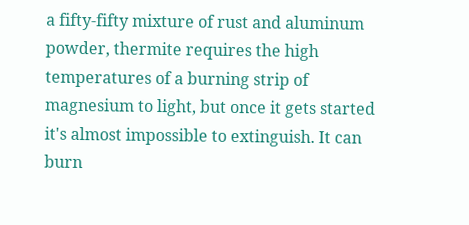a fifty-fifty mixture of rust and aluminum powder, thermite requires the high temperatures of a burning strip of magnesium to light, but once it gets started it's almost impossible to extinguish. It can burn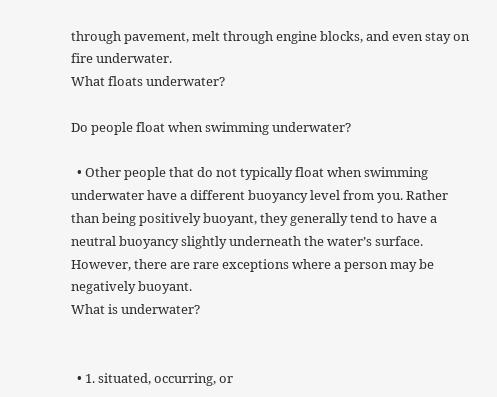through pavement, melt through engine blocks, and even stay on fire underwater.
What floats underwater?

Do people float when swimming underwater?

  • Other people that do not typically float when swimming underwater have a different buoyancy level from you. Rather than being positively buoyant, they generally tend to have a neutral buoyancy slightly underneath the water’s surface. However, there are rare exceptions where a person may be negatively buoyant.
What is underwater?


  • 1. situated, occurring, or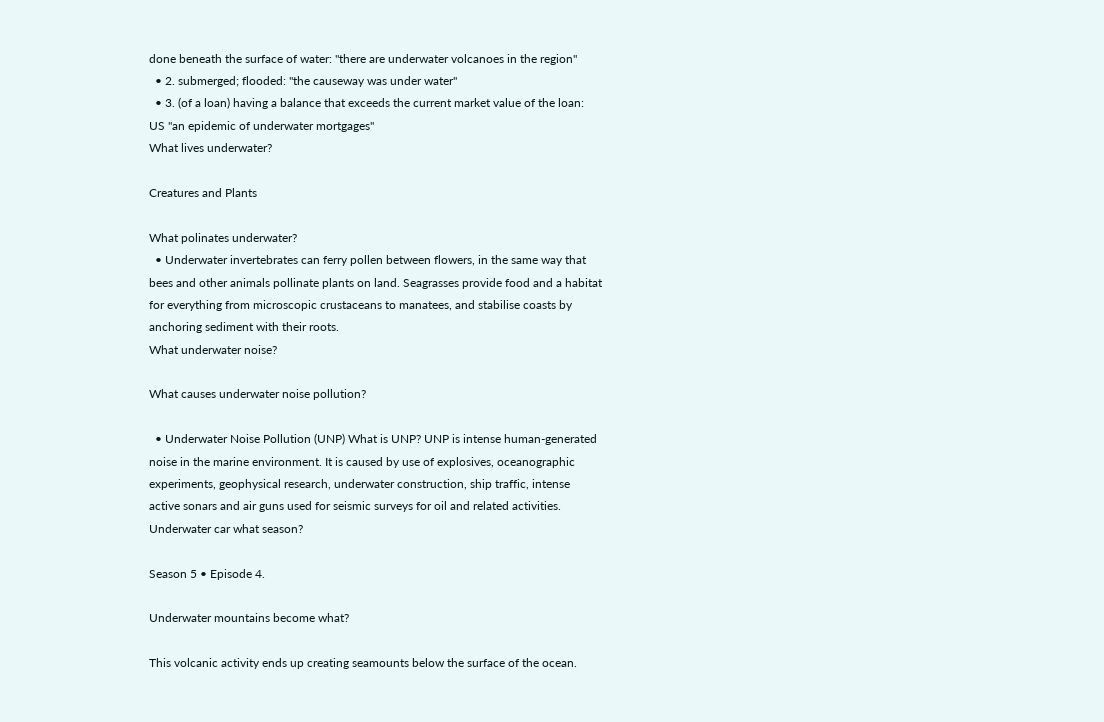done beneath the surface of water: "there are underwater volcanoes in the region"
  • 2. submerged; flooded: "the causeway was under water"
  • 3. (of a loan) having a balance that exceeds the current market value of the loan: US "an epidemic of underwater mortgages"
What lives underwater?

Creatures and Plants

What polinates underwater?
  • Underwater invertebrates can ferry pollen between flowers, in the same way that bees and other animals pollinate plants on land. Seagrasses provide food and a habitat for everything from microscopic crustaceans to manatees, and stabilise coasts by anchoring sediment with their roots.
What underwater noise?

What causes underwater noise pollution?

  • Underwater Noise Pollution (UNP) What is UNP? UNP is intense human-generated noise in the marine environment. It is caused by use of explosives, oceanographic experiments, geophysical research, underwater construction, ship traffic, intense active sonars and air guns used for seismic surveys for oil and related activities.
Underwater car what season?

Season 5 • Episode 4.

Underwater mountains become what?

This volcanic activity ends up creating seamounts below the surface of the ocean.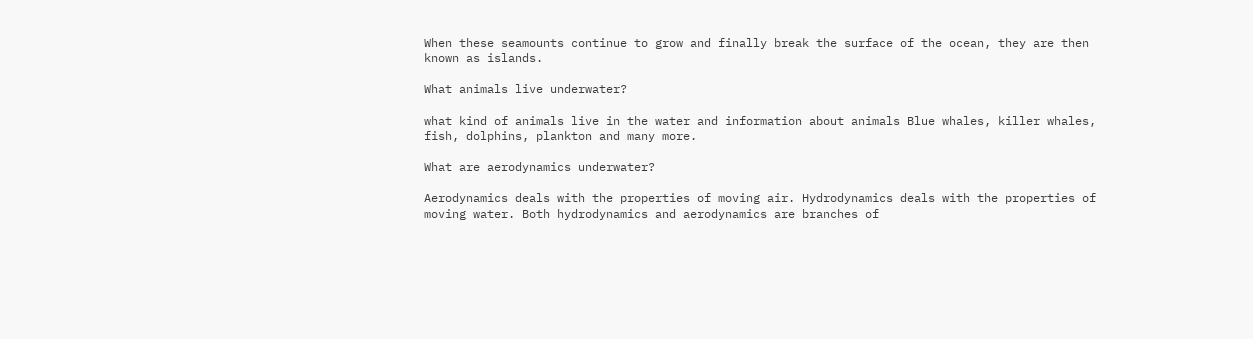When these seamounts continue to grow and finally break the surface of the ocean, they are then known as islands.

What animals live underwater?

what kind of animals live in the water and information about animals Blue whales, killer whales, fish, dolphins, plankton and many more.

What are aerodynamics underwater?

Aerodynamics deals with the properties of moving air. Hydrodynamics deals with the properties of moving water. Both hydrodynamics and aerodynamics are branches of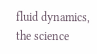fluid dynamics, the science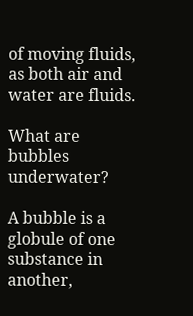of moving fluids, as both air and water are fluids.

What are bubbles underwater?

A bubble is a globule of one substance in another,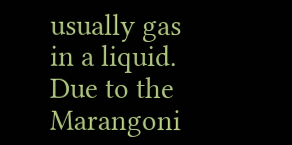usually gas in a liquid. Due to the Marangoni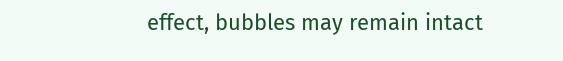effect, bubbles may remain intact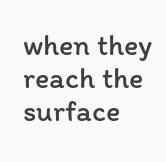when they reach the surface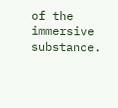of the immersive substance.